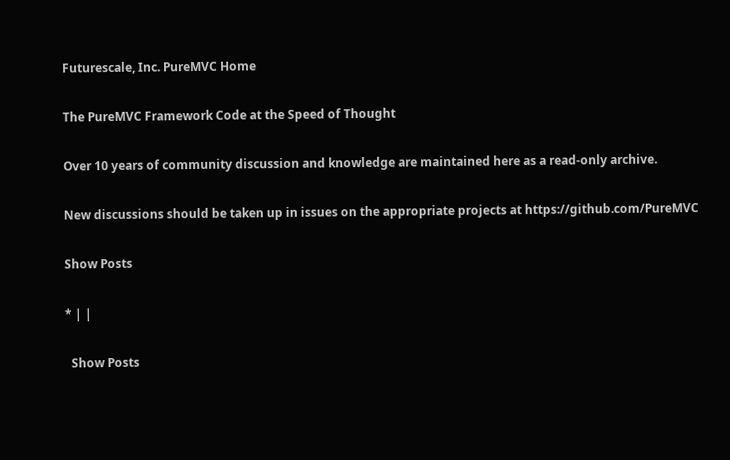Futurescale, Inc. PureMVC Home

The PureMVC Framework Code at the Speed of Thought

Over 10 years of community discussion and knowledge are maintained here as a read-only archive.

New discussions should be taken up in issues on the appropriate projects at https://github.com/PureMVC

Show Posts

* | |

  Show Posts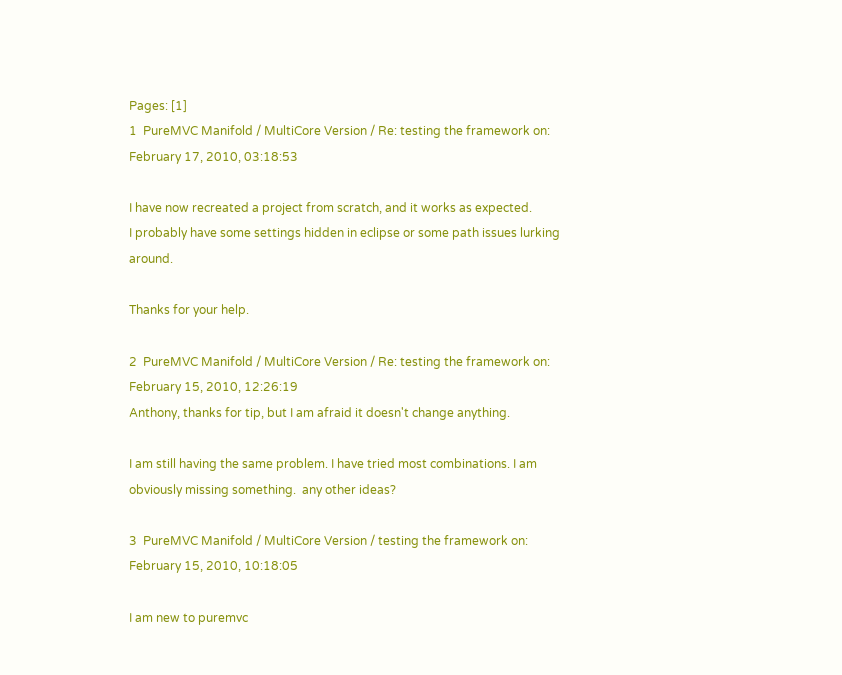Pages: [1]
1  PureMVC Manifold / MultiCore Version / Re: testing the framework on: February 17, 2010, 03:18:53

I have now recreated a project from scratch, and it works as expected.
I probably have some settings hidden in eclipse or some path issues lurking around.

Thanks for your help.

2  PureMVC Manifold / MultiCore Version / Re: testing the framework on: February 15, 2010, 12:26:19
Anthony, thanks for tip, but I am afraid it doesn't change anything.

I am still having the same problem. I have tried most combinations. I am obviously missing something.  any other ideas?

3  PureMVC Manifold / MultiCore Version / testing the framework on: February 15, 2010, 10:18:05

I am new to puremvc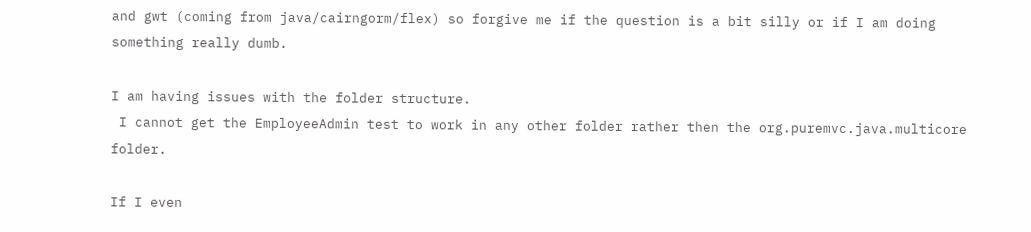and gwt (coming from java/cairngorm/flex) so forgive me if the question is a bit silly or if I am doing something really dumb.

I am having issues with the folder structure.
 I cannot get the EmployeeAdmin test to work in any other folder rather then the org.puremvc.java.multicore folder.

If I even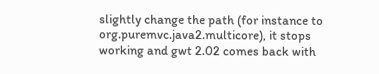slightly change the path (for instance to org.puremvc.java2.multicore), it stops working and gwt 2.02 comes back with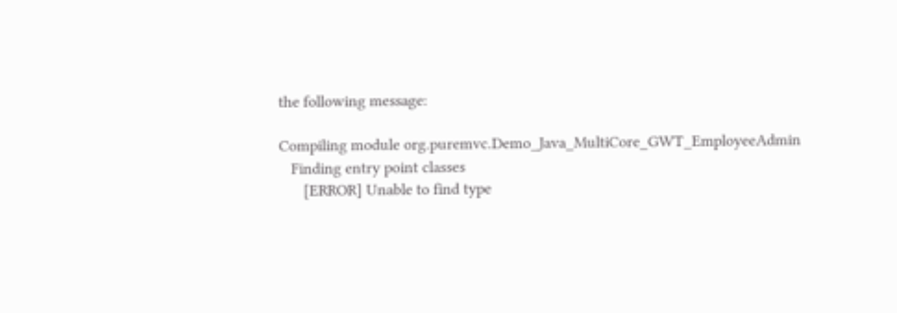the following message:

Compiling module org.puremvc.Demo_Java_MultiCore_GWT_EmployeeAdmin
   Finding entry point classes
      [ERROR] Unable to find type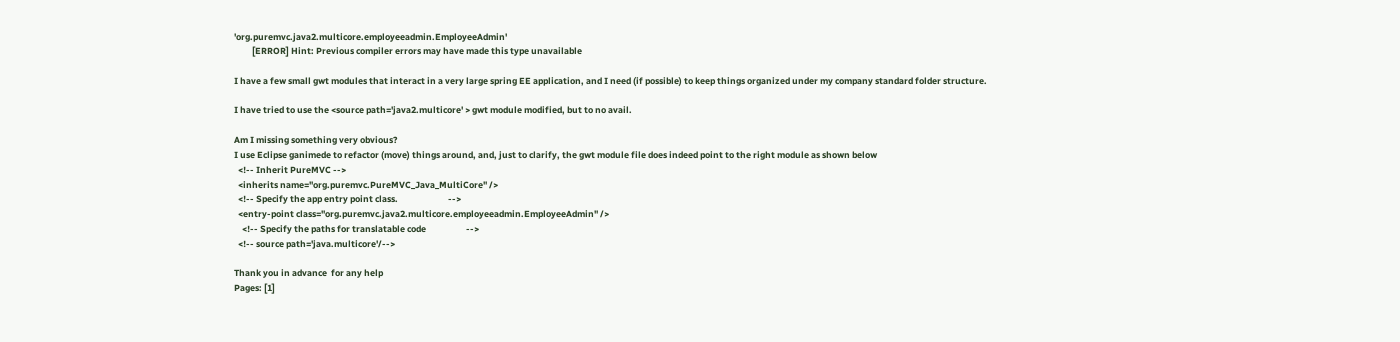'org.puremvc.java2.multicore.employeeadmin.EmployeeAdmin'
         [ERROR] Hint: Previous compiler errors may have made this type unavailable

I have a few small gwt modules that interact in a very large spring EE application, and I need (if possible) to keep things organized under my company standard folder structure.

I have tried to use the <source path='java2.multicore' > gwt module modified, but to no avail.

Am I missing something very obvious?
I use Eclipse ganimede to refactor (move) things around, and, just to clarify, the gwt module file does indeed point to the right module as shown below
  <!-- Inherit PureMVC -->
  <inherits name="org.puremvc.PureMVC_Java_MultiCore" />
  <!-- Specify the app entry point class.                         -->
  <entry-point class="org.puremvc.java2.multicore.employeeadmin.EmployeeAdmin" />
    <!-- Specify the paths for translatable code                    -->
  <!-- source path='java.multicore'/-->

Thank you in advance  for any help
Pages: [1]